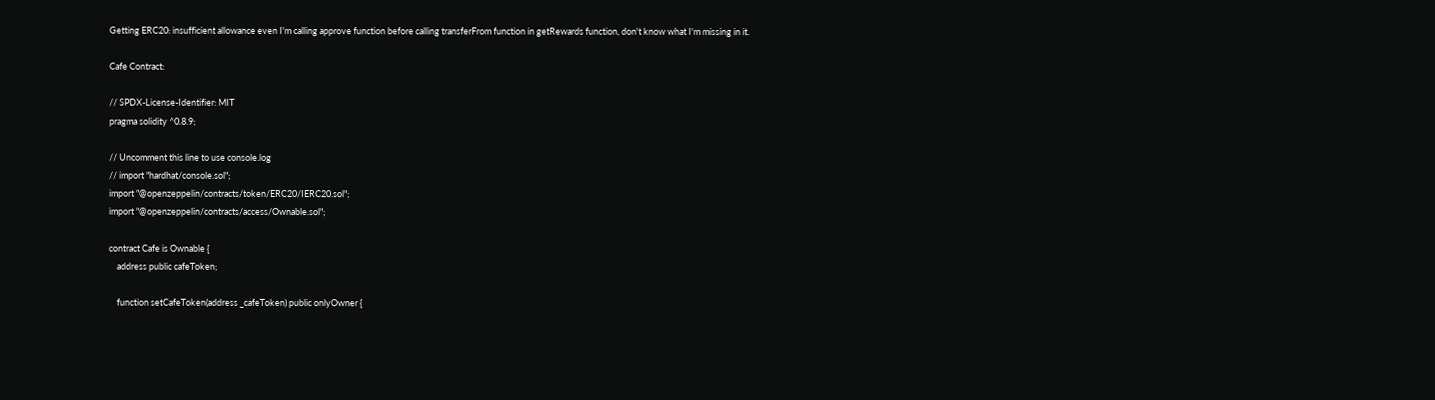Getting ERC20: insufficient allowance even I'm calling approve function before calling transferFrom function in getRewards function, don't know what I'm missing in it.

Cafe Contract:

// SPDX-License-Identifier: MIT
pragma solidity ^0.8.9;

// Uncomment this line to use console.log
// import "hardhat/console.sol";
import "@openzeppelin/contracts/token/ERC20/IERC20.sol";
import "@openzeppelin/contracts/access/Ownable.sol";

contract Cafe is Ownable {
    address public cafeToken;

    function setCafeToken(address _cafeToken) public onlyOwner {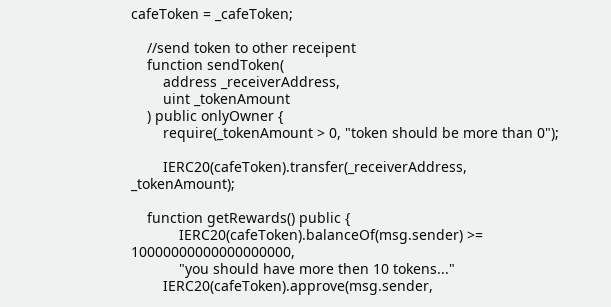cafeToken = _cafeToken;

    //send token to other receipent
    function sendToken(
        address _receiverAddress,
        uint _tokenAmount
    ) public onlyOwner {
        require(_tokenAmount > 0, "token should be more than 0");

        IERC20(cafeToken).transfer(_receiverAddress, _tokenAmount);

    function getRewards() public {
            IERC20(cafeToken).balanceOf(msg.sender) >= 10000000000000000000,
            "you should have more then 10 tokens..."
        IERC20(cafeToken).approve(msg.sender,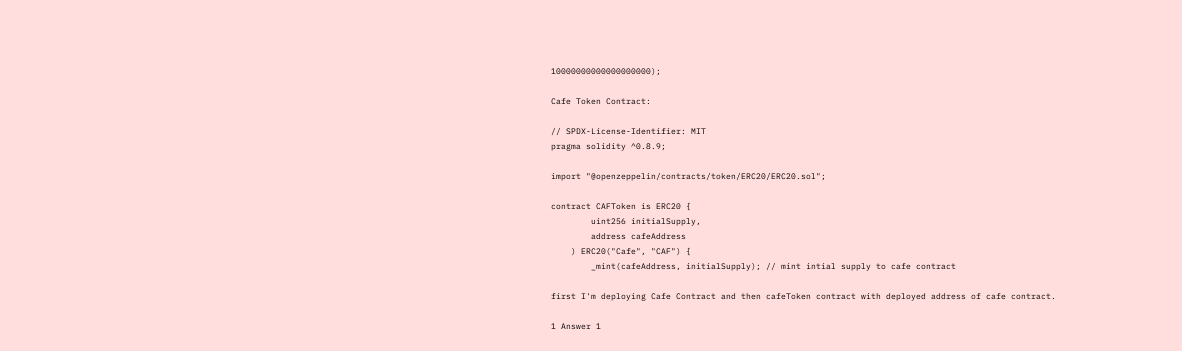10000000000000000000);

Cafe Token Contract:

// SPDX-License-Identifier: MIT
pragma solidity ^0.8.9;

import "@openzeppelin/contracts/token/ERC20/ERC20.sol";

contract CAFToken is ERC20 {
        uint256 initialSupply,
        address cafeAddress
    ) ERC20("Cafe", "CAF") {
        _mint(cafeAddress, initialSupply); // mint intial supply to cafe contract

first I'm deploying Cafe Contract and then cafeToken contract with deployed address of cafe contract.

1 Answer 1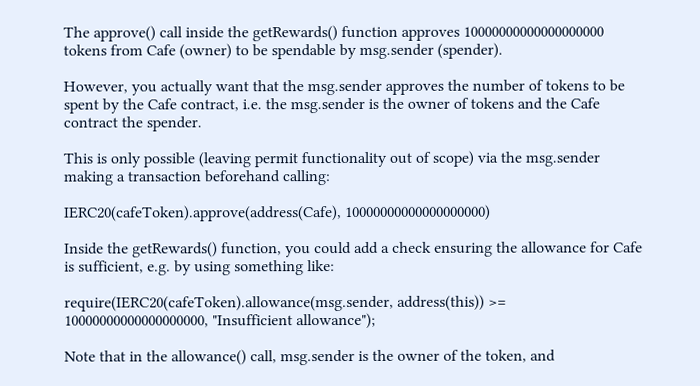The approve() call inside the getRewards() function approves 10000000000000000000 tokens from Cafe (owner) to be spendable by msg.sender (spender).

However, you actually want that the msg.sender approves the number of tokens to be spent by the Cafe contract, i.e. the msg.sender is the owner of tokens and the Cafe contract the spender.

This is only possible (leaving permit functionality out of scope) via the msg.sender making a transaction beforehand calling:

IERC20(cafeToken).approve(address(Cafe), 10000000000000000000)

Inside the getRewards() function, you could add a check ensuring the allowance for Cafe is sufficient, e.g. by using something like:

require(IERC20(cafeToken).allowance(msg.sender, address(this)) >= 10000000000000000000, "Insufficient allowance");

Note that in the allowance() call, msg.sender is the owner of the token, and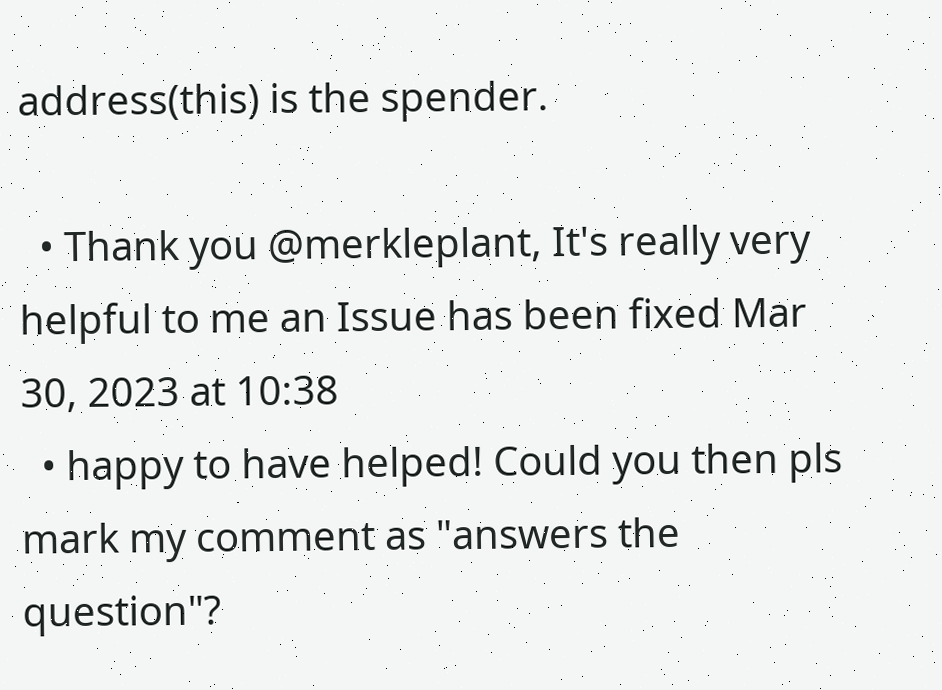address(this) is the spender.

  • Thank you @merkleplant, It's really very helpful to me an Issue has been fixed Mar 30, 2023 at 10:38
  • happy to have helped! Could you then pls mark my comment as "answers the question"?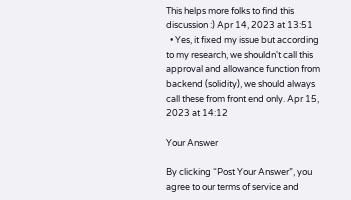This helps more folks to find this discussion :) Apr 14, 2023 at 13:51
  • Yes, it fixed my issue but according to my research, we shouldn't call this approval and allowance function from backend (solidity), we should always call these from front end only. Apr 15, 2023 at 14:12

Your Answer

By clicking “Post Your Answer”, you agree to our terms of service and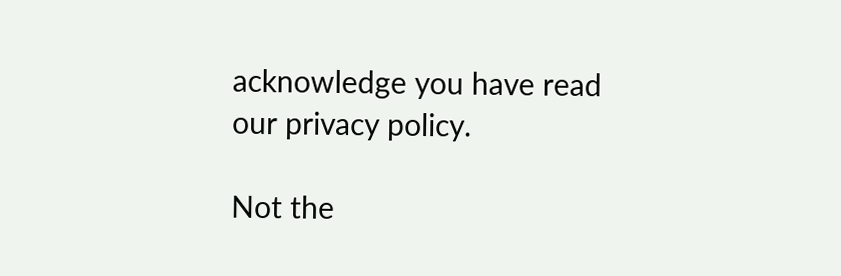acknowledge you have read our privacy policy.

Not the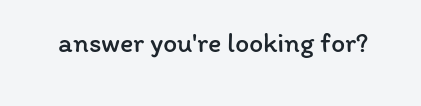answer you're looking for?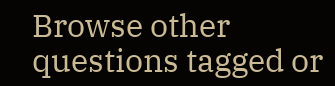Browse other questions tagged or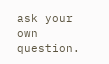ask your own question.